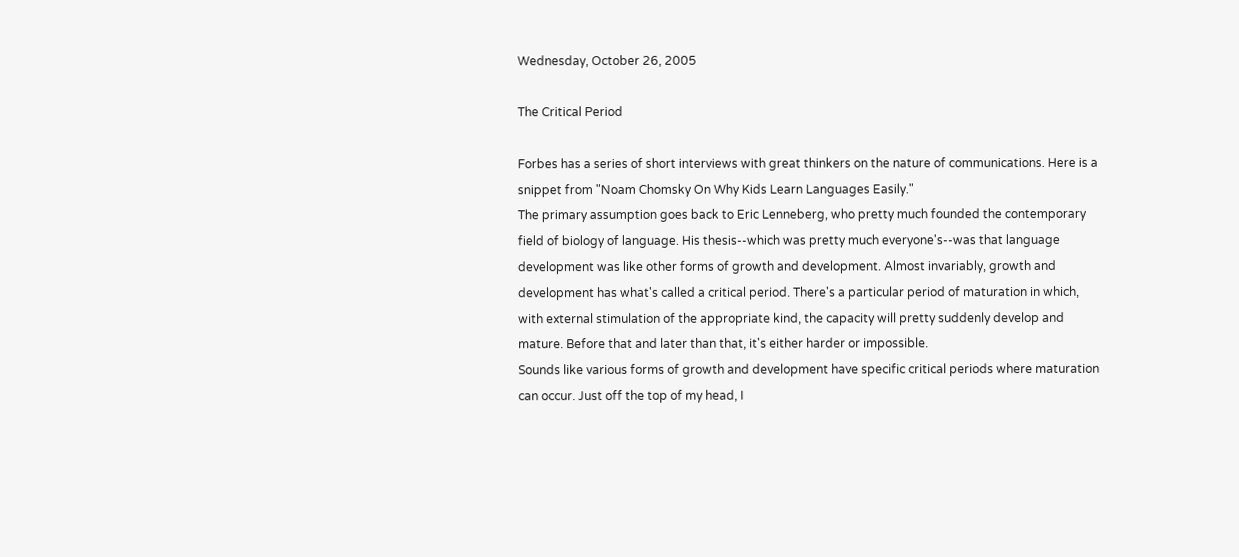Wednesday, October 26, 2005

The Critical Period

Forbes has a series of short interviews with great thinkers on the nature of communications. Here is a snippet from "Noam Chomsky On Why Kids Learn Languages Easily."
The primary assumption goes back to Eric Lenneberg, who pretty much founded the contemporary field of biology of language. His thesis--which was pretty much everyone's--was that language development was like other forms of growth and development. Almost invariably, growth and development has what's called a critical period. There's a particular period of maturation in which, with external stimulation of the appropriate kind, the capacity will pretty suddenly develop and mature. Before that and later than that, it's either harder or impossible.
Sounds like various forms of growth and development have specific critical periods where maturation can occur. Just off the top of my head, I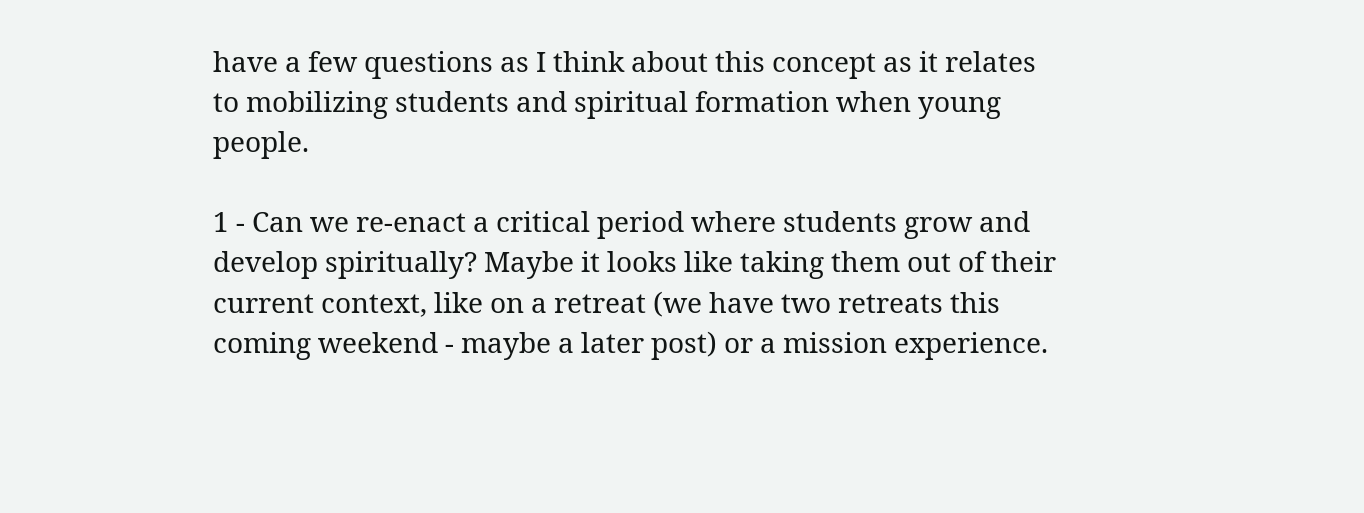have a few questions as I think about this concept as it relates to mobilizing students and spiritual formation when young people.

1 - Can we re-enact a critical period where students grow and develop spiritually? Maybe it looks like taking them out of their current context, like on a retreat (we have two retreats this coming weekend - maybe a later post) or a mission experience.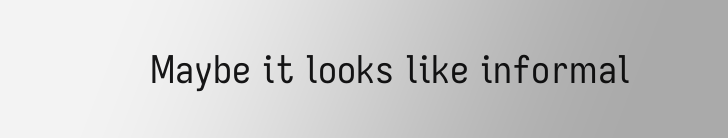Maybe it looks like informal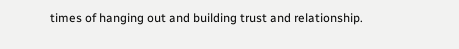times of hanging out and building trust and relationship.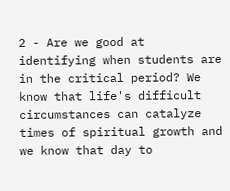2 - Are we good at identifying when students are in the critical period? We know that life's difficult circumstances can catalyze times of spiritual growth and we know that day to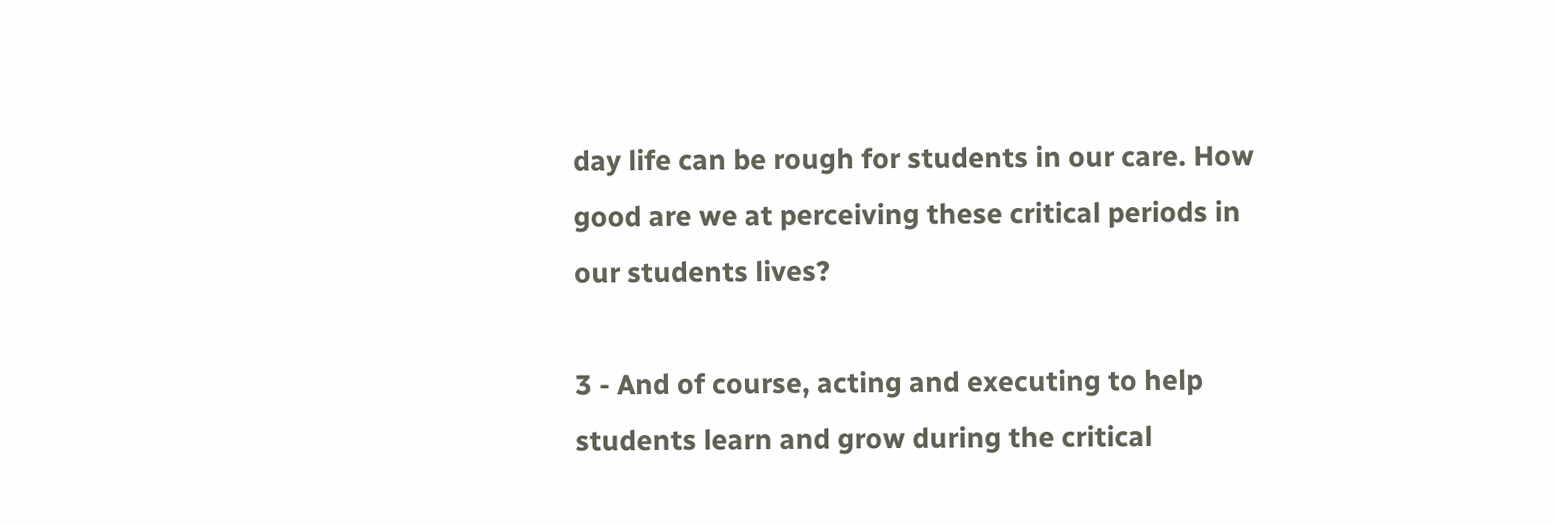day life can be rough for students in our care. How good are we at perceiving these critical periods in our students lives?

3 - And of course, acting and executing to help students learn and grow during the critical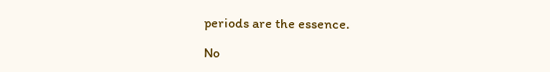periods are the essence.

No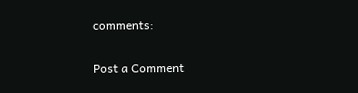comments:

Post a Comment